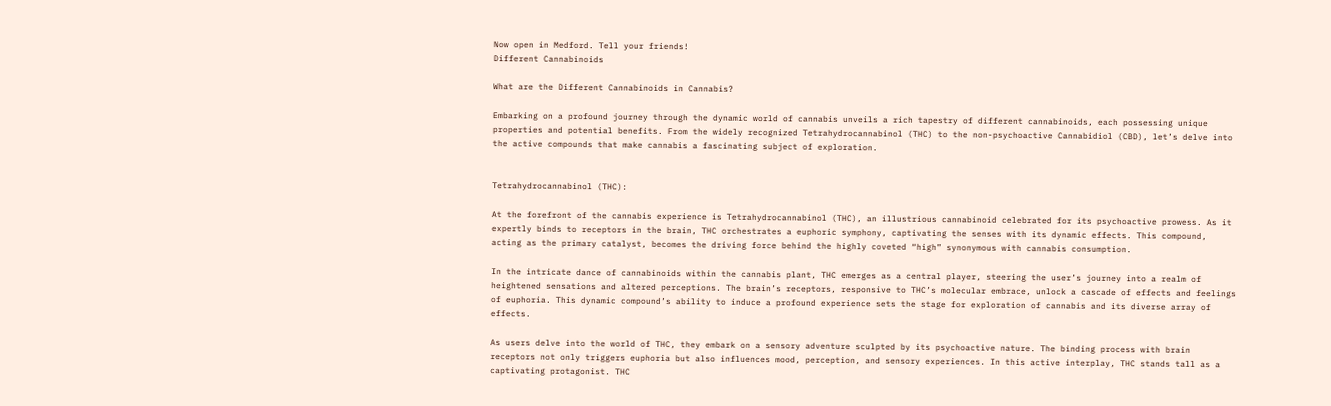Now open in Medford. Tell your friends!
Different Cannabinoids

What are the Different Cannabinoids in Cannabis?

Embarking on a profound journey through the dynamic world of cannabis unveils a rich tapestry of different cannabinoids, each possessing unique properties and potential benefits. From the widely recognized Tetrahydrocannabinol (THC) to the non-psychoactive Cannabidiol (CBD), let’s delve into the active compounds that make cannabis a fascinating subject of exploration.


Tetrahydrocannabinol (THC):

At the forefront of the cannabis experience is Tetrahydrocannabinol (THC), an illustrious cannabinoid celebrated for its psychoactive prowess. As it expertly binds to receptors in the brain, THC orchestrates a euphoric symphony, captivating the senses with its dynamic effects. This compound, acting as the primary catalyst, becomes the driving force behind the highly coveted “high” synonymous with cannabis consumption.

In the intricate dance of cannabinoids within the cannabis plant, THC emerges as a central player, steering the user’s journey into a realm of heightened sensations and altered perceptions. The brain’s receptors, responsive to THC’s molecular embrace, unlock a cascade of effects and feelings of euphoria. This dynamic compound’s ability to induce a profound experience sets the stage for exploration of cannabis and its diverse array of effects.

As users delve into the world of THC, they embark on a sensory adventure sculpted by its psychoactive nature. The binding process with brain receptors not only triggers euphoria but also influences mood, perception, and sensory experiences. In this active interplay, THC stands tall as a captivating protagonist. THC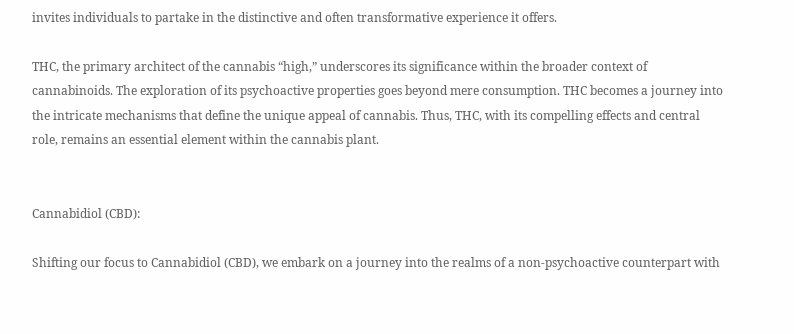invites individuals to partake in the distinctive and often transformative experience it offers.

THC, the primary architect of the cannabis “high,” underscores its significance within the broader context of cannabinoids. The exploration of its psychoactive properties goes beyond mere consumption. THC becomes a journey into the intricate mechanisms that define the unique appeal of cannabis. Thus, THC, with its compelling effects and central role, remains an essential element within the cannabis plant.


Cannabidiol (CBD):

Shifting our focus to Cannabidiol (CBD), we embark on a journey into the realms of a non-psychoactive counterpart with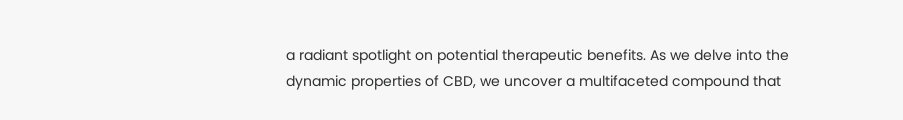a radiant spotlight on potential therapeutic benefits. As we delve into the dynamic properties of CBD, we uncover a multifaceted compound that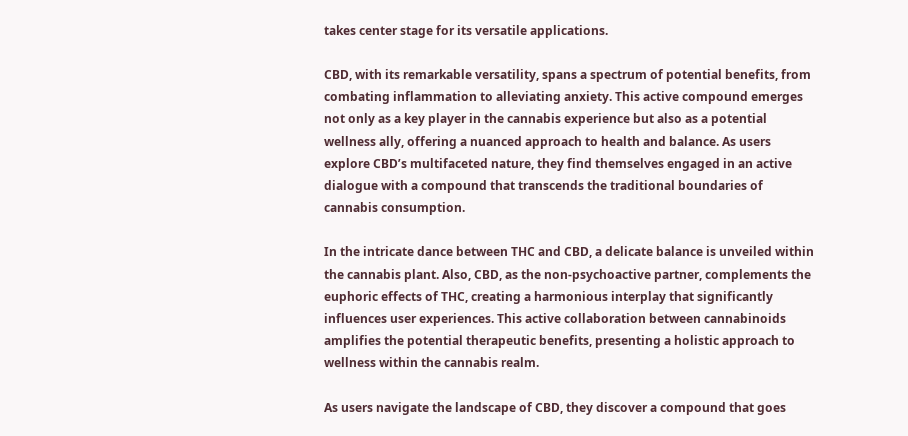takes center stage for its versatile applications.

CBD, with its remarkable versatility, spans a spectrum of potential benefits, from combating inflammation to alleviating anxiety. This active compound emerges not only as a key player in the cannabis experience but also as a potential wellness ally, offering a nuanced approach to health and balance. As users explore CBD’s multifaceted nature, they find themselves engaged in an active dialogue with a compound that transcends the traditional boundaries of cannabis consumption.

In the intricate dance between THC and CBD, a delicate balance is unveiled within the cannabis plant. Also, CBD, as the non-psychoactive partner, complements the euphoric effects of THC, creating a harmonious interplay that significantly influences user experiences. This active collaboration between cannabinoids amplifies the potential therapeutic benefits, presenting a holistic approach to wellness within the cannabis realm.

As users navigate the landscape of CBD, they discover a compound that goes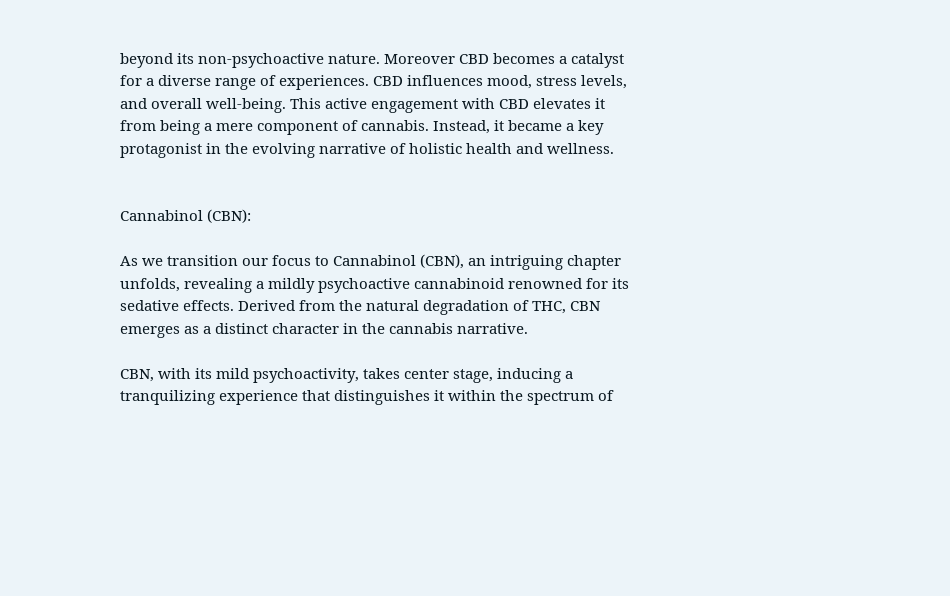beyond its non-psychoactive nature. Moreover CBD becomes a catalyst for a diverse range of experiences. CBD influences mood, stress levels, and overall well-being. This active engagement with CBD elevates it from being a mere component of cannabis. Instead, it became a key protagonist in the evolving narrative of holistic health and wellness.


Cannabinol (CBN):

As we transition our focus to Cannabinol (CBN), an intriguing chapter unfolds, revealing a mildly psychoactive cannabinoid renowned for its sedative effects. Derived from the natural degradation of THC, CBN emerges as a distinct character in the cannabis narrative.

CBN, with its mild psychoactivity, takes center stage, inducing a tranquilizing experience that distinguishes it within the spectrum of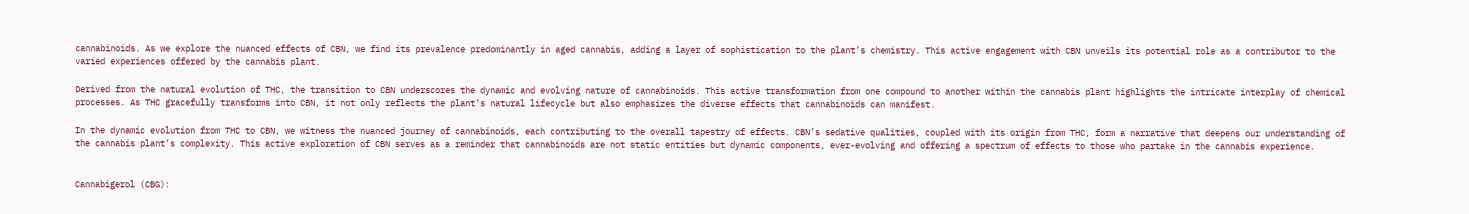cannabinoids. As we explore the nuanced effects of CBN, we find its prevalence predominantly in aged cannabis, adding a layer of sophistication to the plant’s chemistry. This active engagement with CBN unveils its potential role as a contributor to the varied experiences offered by the cannabis plant.

Derived from the natural evolution of THC, the transition to CBN underscores the dynamic and evolving nature of cannabinoids. This active transformation from one compound to another within the cannabis plant highlights the intricate interplay of chemical processes. As THC gracefully transforms into CBN, it not only reflects the plant’s natural lifecycle but also emphasizes the diverse effects that cannabinoids can manifest.

In the dynamic evolution from THC to CBN, we witness the nuanced journey of cannabinoids, each contributing to the overall tapestry of effects. CBN’s sedative qualities, coupled with its origin from THC, form a narrative that deepens our understanding of the cannabis plant’s complexity. This active exploration of CBN serves as a reminder that cannabinoids are not static entities but dynamic components, ever-evolving and offering a spectrum of effects to those who partake in the cannabis experience.


Cannabigerol (CBG):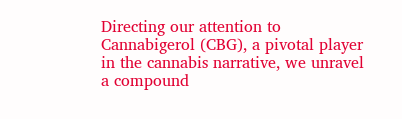Directing our attention to Cannabigerol (CBG), a pivotal player in the cannabis narrative, we unravel a compound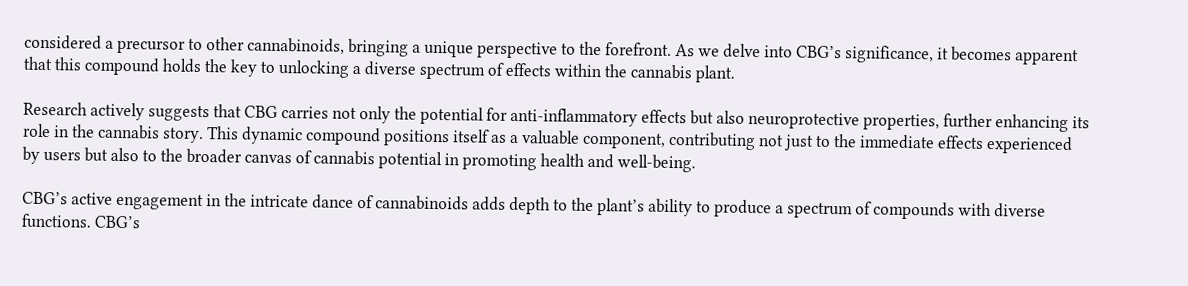considered a precursor to other cannabinoids, bringing a unique perspective to the forefront. As we delve into CBG’s significance, it becomes apparent that this compound holds the key to unlocking a diverse spectrum of effects within the cannabis plant.

Research actively suggests that CBG carries not only the potential for anti-inflammatory effects but also neuroprotective properties, further enhancing its role in the cannabis story. This dynamic compound positions itself as a valuable component, contributing not just to the immediate effects experienced by users but also to the broader canvas of cannabis potential in promoting health and well-being.

CBG’s active engagement in the intricate dance of cannabinoids adds depth to the plant’s ability to produce a spectrum of compounds with diverse functions. CBG’s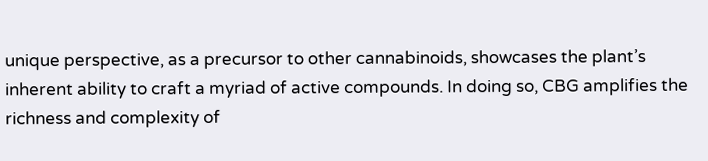unique perspective, as a precursor to other cannabinoids, showcases the plant’s inherent ability to craft a myriad of active compounds. In doing so, CBG amplifies the richness and complexity of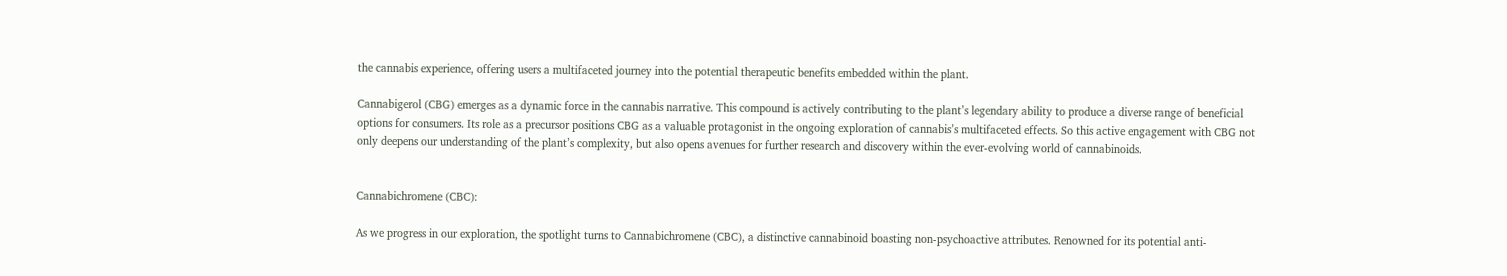the cannabis experience, offering users a multifaceted journey into the potential therapeutic benefits embedded within the plant.

Cannabigerol (CBG) emerges as a dynamic force in the cannabis narrative. This compound is actively contributing to the plant’s legendary ability to produce a diverse range of beneficial options for consumers. Its role as a precursor positions CBG as a valuable protagonist in the ongoing exploration of cannabis’s multifaceted effects. So this active engagement with CBG not only deepens our understanding of the plant’s complexity, but also opens avenues for further research and discovery within the ever-evolving world of cannabinoids.


Cannabichromene (CBC):

As we progress in our exploration, the spotlight turns to Cannabichromene (CBC), a distinctive cannabinoid boasting non-psychoactive attributes. Renowned for its potential anti-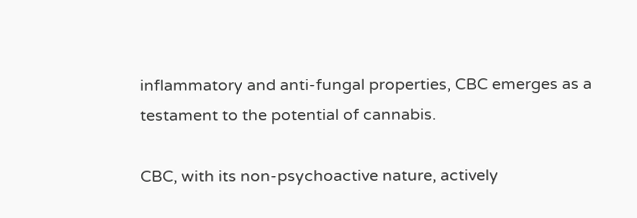inflammatory and anti-fungal properties, CBC emerges as a testament to the potential of cannabis.

CBC, with its non-psychoactive nature, actively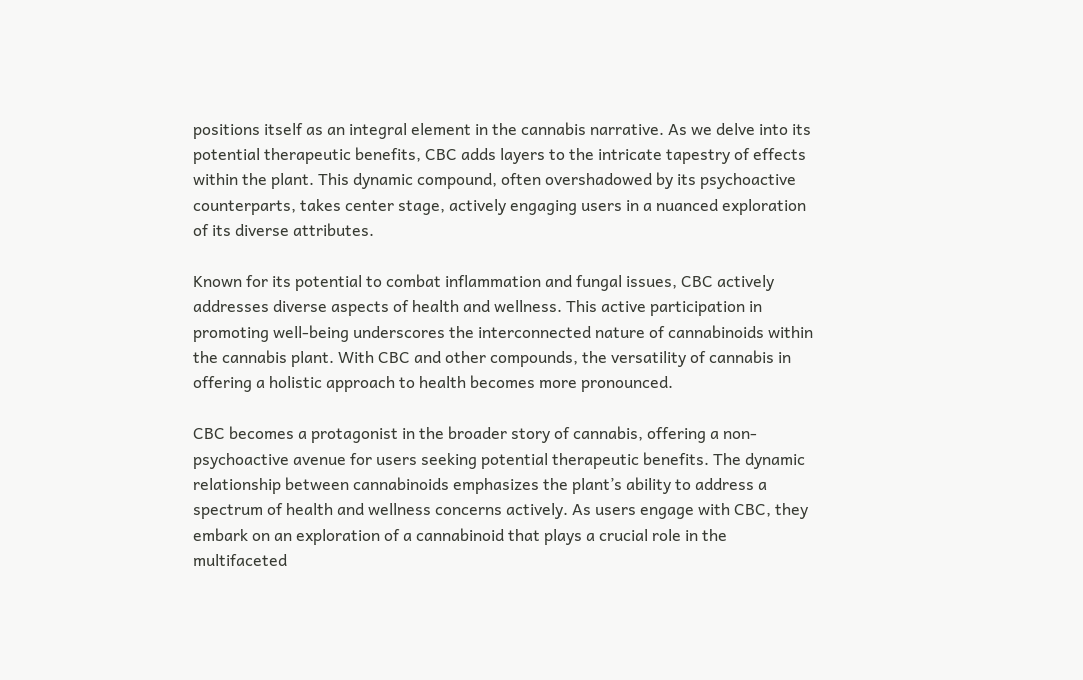positions itself as an integral element in the cannabis narrative. As we delve into its potential therapeutic benefits, CBC adds layers to the intricate tapestry of effects within the plant. This dynamic compound, often overshadowed by its psychoactive counterparts, takes center stage, actively engaging users in a nuanced exploration of its diverse attributes.

Known for its potential to combat inflammation and fungal issues, CBC actively addresses diverse aspects of health and wellness. This active participation in promoting well-being underscores the interconnected nature of cannabinoids within the cannabis plant. With CBC and other compounds, the versatility of cannabis in offering a holistic approach to health becomes more pronounced.

CBC becomes a protagonist in the broader story of cannabis, offering a non-psychoactive avenue for users seeking potential therapeutic benefits. The dynamic relationship between cannabinoids emphasizes the plant’s ability to address a spectrum of health and wellness concerns actively. As users engage with CBC, they embark on an exploration of a cannabinoid that plays a crucial role in the multifaceted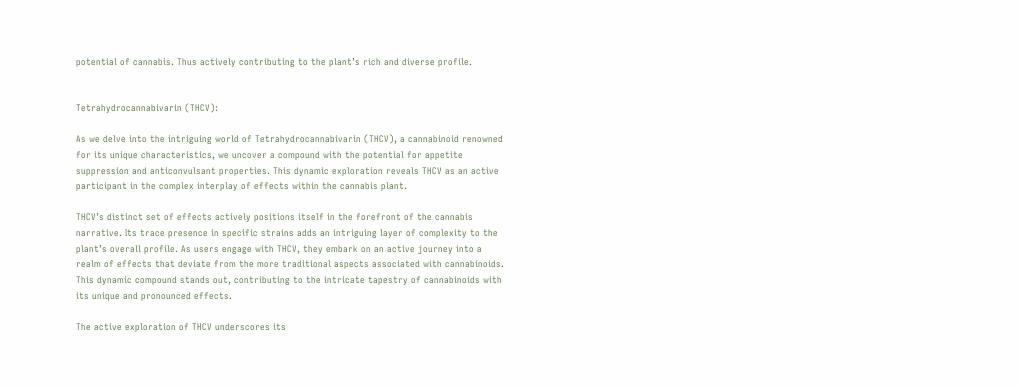potential of cannabis. Thus actively contributing to the plant’s rich and diverse profile.


Tetrahydrocannabivarin (THCV):

As we delve into the intriguing world of Tetrahydrocannabivarin (THCV), a cannabinoid renowned for its unique characteristics, we uncover a compound with the potential for appetite suppression and anticonvulsant properties. This dynamic exploration reveals THCV as an active participant in the complex interplay of effects within the cannabis plant.

THCV’s distinct set of effects actively positions itself in the forefront of the cannabis narrative. Its trace presence in specific strains adds an intriguing layer of complexity to the plant’s overall profile. As users engage with THCV, they embark on an active journey into a realm of effects that deviate from the more traditional aspects associated with cannabinoids. This dynamic compound stands out, contributing to the intricate tapestry of cannabinoids with its unique and pronounced effects.

The active exploration of THCV underscores its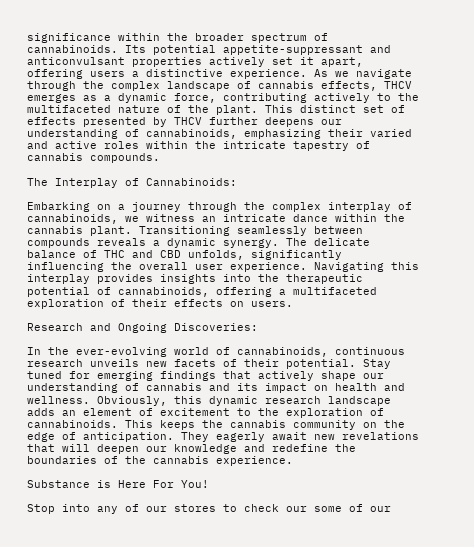significance within the broader spectrum of cannabinoids. Its potential appetite-suppressant and anticonvulsant properties actively set it apart, offering users a distinctive experience. As we navigate through the complex landscape of cannabis effects, THCV emerges as a dynamic force, contributing actively to the multifaceted nature of the plant. This distinct set of effects presented by THCV further deepens our understanding of cannabinoids, emphasizing their varied and active roles within the intricate tapestry of cannabis compounds.

The Interplay of Cannabinoids:

Embarking on a journey through the complex interplay of cannabinoids, we witness an intricate dance within the cannabis plant. Transitioning seamlessly between compounds reveals a dynamic synergy. The delicate balance of THC and CBD unfolds, significantly influencing the overall user experience. Navigating this interplay provides insights into the therapeutic potential of cannabinoids, offering a multifaceted exploration of their effects on users.

Research and Ongoing Discoveries:

In the ever-evolving world of cannabinoids, continuous research unveils new facets of their potential. Stay tuned for emerging findings that actively shape our understanding of cannabis and its impact on health and wellness. Obviously, this dynamic research landscape adds an element of excitement to the exploration of cannabinoids. This keeps the cannabis community on the edge of anticipation. They eagerly await new revelations that will deepen our knowledge and redefine the boundaries of the cannabis experience.

Substance is Here For You!

Stop into any of our stores to check our some of our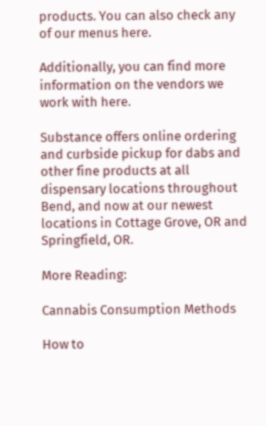products. You can also check any of our menus here.

Additionally, you can find more information on the vendors we work with here.

Substance offers online ordering and curbside pickup for dabs and other fine products at all dispensary locations throughout Bend, and now at our newest locations in Cottage Grove, OR and Springfield, OR.

More Reading:

Cannabis Consumption Methods

How to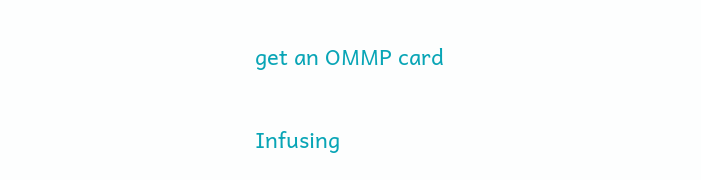get an OMMP card

Infusing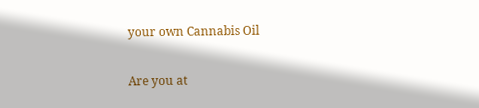your own Cannabis Oil

Are you at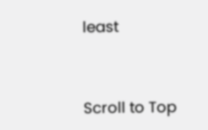least


Scroll to Top